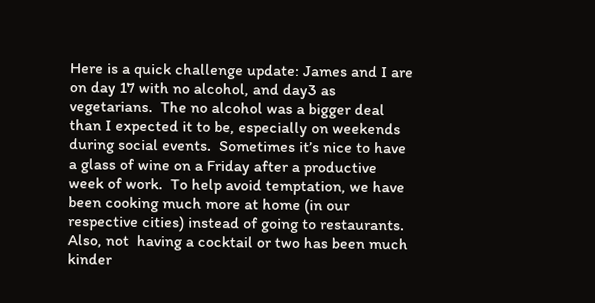Here is a quick challenge update: James and I are on day 17 with no alcohol, and day3 as vegetarians.  The no alcohol was a bigger deal than I expected it to be, especially on weekends during social events.  Sometimes it’s nice to have a glass of wine on a Friday after a productive week of work.  To help avoid temptation, we have been cooking much more at home (in our respective cities) instead of going to restaurants.  Also, not  having a cocktail or two has been much kinder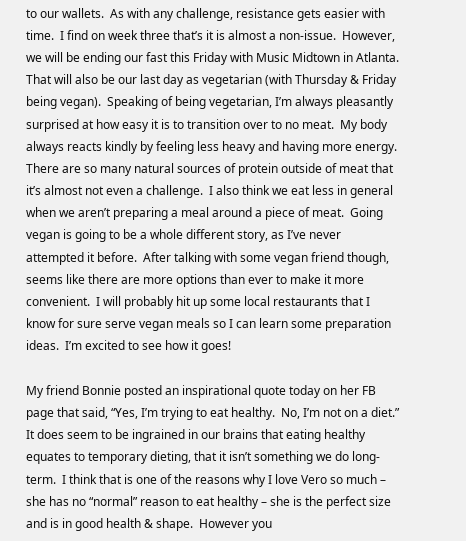to our wallets.  As with any challenge, resistance gets easier with time.  I find on week three that’s it is almost a non-issue.  However, we will be ending our fast this Friday with Music Midtown in Atlanta.  That will also be our last day as vegetarian (with Thursday & Friday being vegan).  Speaking of being vegetarian, I’m always pleasantly surprised at how easy it is to transition over to no meat.  My body always reacts kindly by feeling less heavy and having more energy.  There are so many natural sources of protein outside of meat that it’s almost not even a challenge.  I also think we eat less in general when we aren’t preparing a meal around a piece of meat.  Going vegan is going to be a whole different story, as I’ve never attempted it before.  After talking with some vegan friend though, seems like there are more options than ever to make it more convenient.  I will probably hit up some local restaurants that I know for sure serve vegan meals so I can learn some preparation ideas.  I’m excited to see how it goes!

My friend Bonnie posted an inspirational quote today on her FB page that said, “Yes, I’m trying to eat healthy.  No, I’m not on a diet.”  It does seem to be ingrained in our brains that eating healthy equates to temporary dieting, that it isn’t something we do long-term.  I think that is one of the reasons why I love Vero so much – she has no “normal” reason to eat healthy – she is the perfect size and is in good health & shape.  However you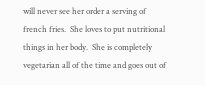will never see her order a serving of french fries.  She loves to put nutritional things in her body.  She is completely vegetarian all of the time and goes out of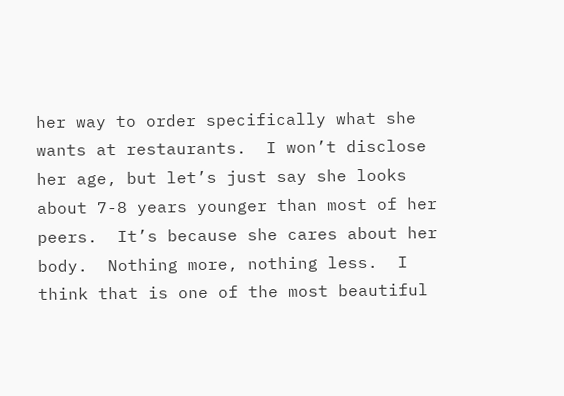her way to order specifically what she wants at restaurants.  I won’t disclose her age, but let’s just say she looks about 7-8 years younger than most of her peers.  It’s because she cares about her body.  Nothing more, nothing less.  I think that is one of the most beautiful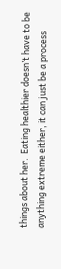things about her.  Eating healthier doesn’t have to be anything extreme either, it can just be a process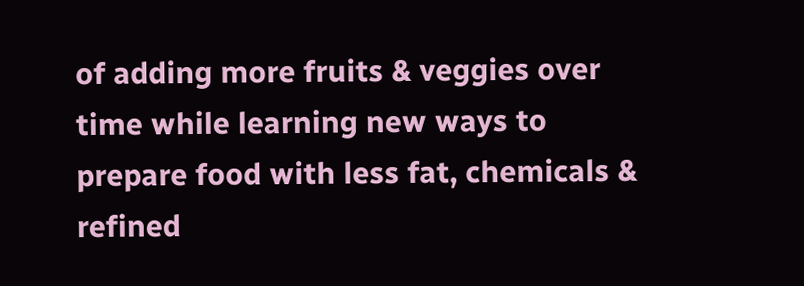of adding more fruits & veggies over time while learning new ways to prepare food with less fat, chemicals & refined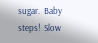sugar.  Baby steps!  Slow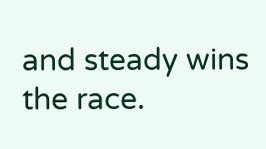and steady wins the race.